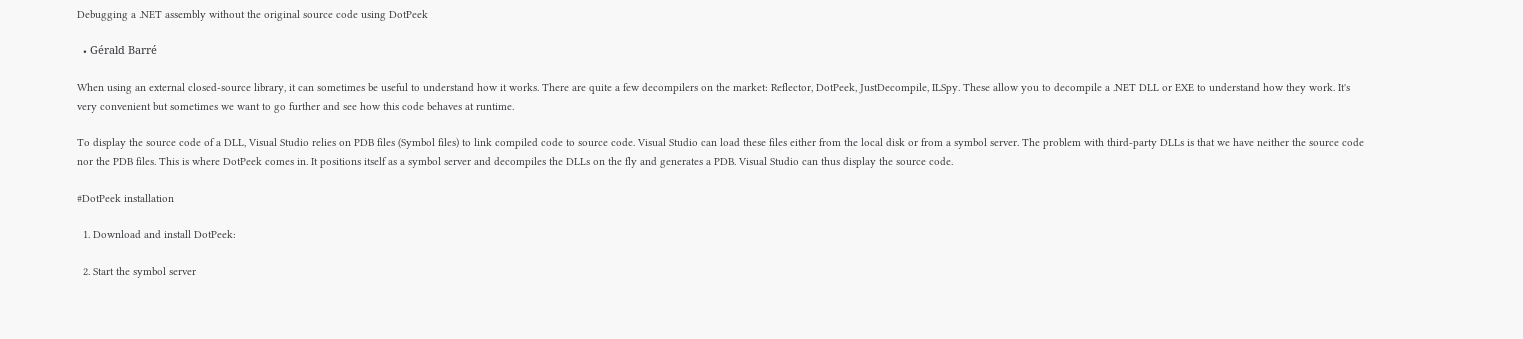Debugging a .NET assembly without the original source code using DotPeek

  • Gérald Barré

When using an external closed-source library, it can sometimes be useful to understand how it works. There are quite a few decompilers on the market: Reflector, DotPeek, JustDecompile, ILSpy. These allow you to decompile a .NET DLL or EXE to understand how they work. It's very convenient but sometimes we want to go further and see how this code behaves at runtime.

To display the source code of a DLL, Visual Studio relies on PDB files (Symbol files) to link compiled code to source code. Visual Studio can load these files either from the local disk or from a symbol server. The problem with third-party DLLs is that we have neither the source code nor the PDB files. This is where DotPeek comes in. It positions itself as a symbol server and decompiles the DLLs on the fly and generates a PDB. Visual Studio can thus display the source code.

#DotPeek installation

  1. Download and install DotPeek:

  2. Start the symbol server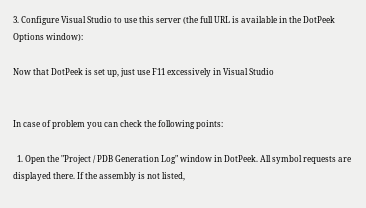3. Configure Visual Studio to use this server (the full URL is available in the DotPeek Options window):

Now that DotPeek is set up, just use F11 excessively in Visual Studio


In case of problem you can check the following points:

  1. Open the "Project / PDB Generation Log" window in DotPeek. All symbol requests are displayed there. If the assembly is not listed,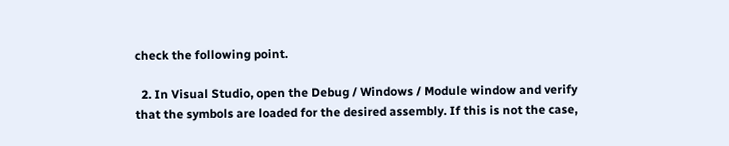check the following point.

  2. In Visual Studio, open the Debug / Windows / Module window and verify that the symbols are loaded for the desired assembly. If this is not the case,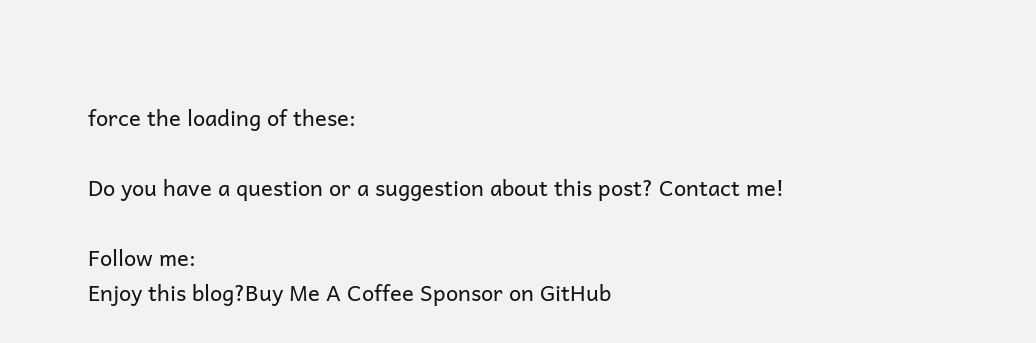force the loading of these:

Do you have a question or a suggestion about this post? Contact me!

Follow me:
Enjoy this blog?Buy Me A Coffee Sponsor on GitHub